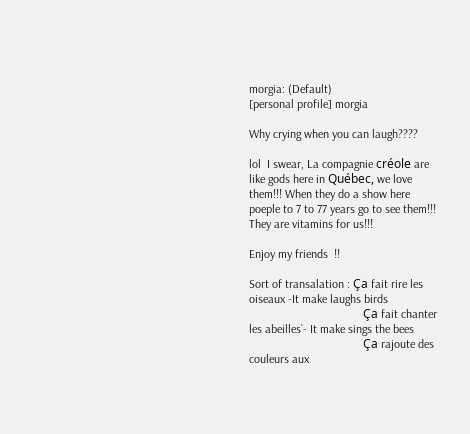morgia: (Default)
[personal profile] morgia

Why crying when you can laugh????

lol  I swear, La compagnie créole are like gods here in Québec, we love them!!! When they do a show here poeple to 7 to 77 years go to see them!!! They are vitamins for us!!!

Enjoy my friends  !!

Sort of transalation : Ça fait rire les oiseaux -It make laughs birds
                                      Ça fait chanter les abeilles`- It make sings the bees
                                      Ça rajoute des couleurs aux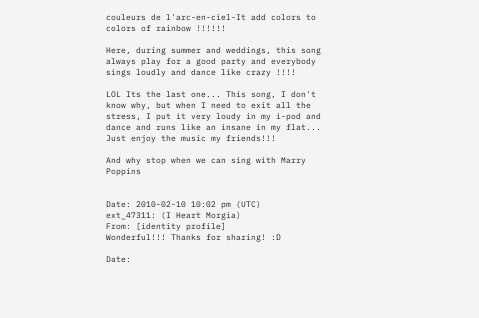couleurs de l'arc-en-ciel-It add colors to colors of rainbow !!!!!!

Here, during summer and weddings, this song always play for a good party and everybody sings loudly and dance like crazy !!!!

LOL Its the last one... This song, I don't know why, but when I need to exit all the stress, I put it very loudy in my i-pod and dance and runs like an insane in my flat... Just enjoy the music my friends!!!

And why stop when we can sing with Marry  Poppins


Date: 2010-02-10 10:02 pm (UTC)
ext_47311: (I Heart Morgia)
From: [identity profile]
Wonderful!!! Thanks for sharing! :D

Date: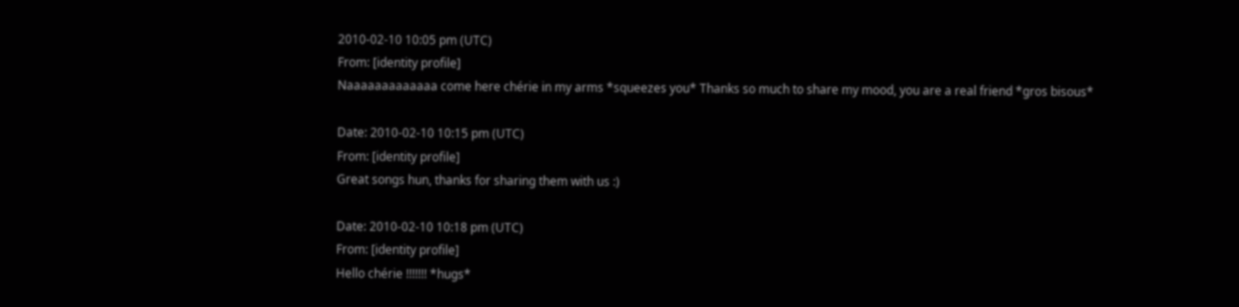2010-02-10 10:05 pm (UTC)
From: [identity profile]
Naaaaaaaaaaaaa come here chérie in my arms *squeezes you* Thanks so much to share my mood, you are a real friend *gros bisous*

Date: 2010-02-10 10:15 pm (UTC)
From: [identity profile]
Great songs hun, thanks for sharing them with us :)

Date: 2010-02-10 10:18 pm (UTC)
From: [identity profile]
Hello chérie !!!!!!! *hugs*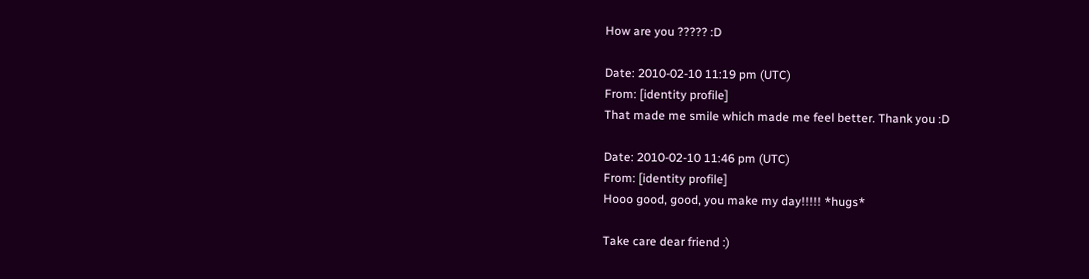How are you ????? :D

Date: 2010-02-10 11:19 pm (UTC)
From: [identity profile]
That made me smile which made me feel better. Thank you :D

Date: 2010-02-10 11:46 pm (UTC)
From: [identity profile]
Hooo good, good, you make my day!!!!! *hugs*

Take care dear friend :)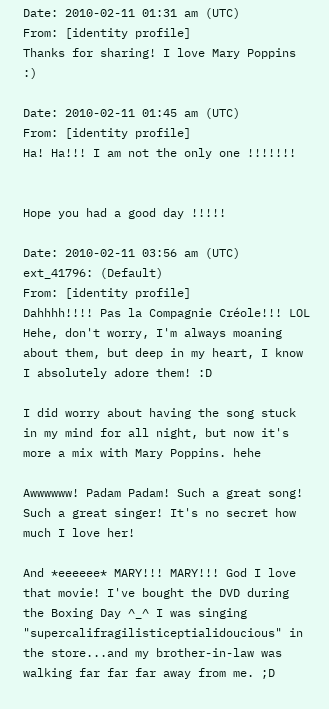Date: 2010-02-11 01:31 am (UTC)
From: [identity profile]
Thanks for sharing! I love Mary Poppins :)

Date: 2010-02-11 01:45 am (UTC)
From: [identity profile]
Ha! Ha!!! I am not the only one !!!!!!!


Hope you had a good day !!!!!

Date: 2010-02-11 03:56 am (UTC)
ext_41796: (Default)
From: [identity profile]
Dahhhh!!!! Pas la Compagnie Créole!!! LOL
Hehe, don't worry, I'm always moaning about them, but deep in my heart, I know I absolutely adore them! :D

I did worry about having the song stuck in my mind for all night, but now it's more a mix with Mary Poppins. hehe

Awwwwww! Padam Padam! Such a great song! Such a great singer! It's no secret how much I love her!

And *eeeeee* MARY!!! MARY!!! God I love that movie! I've bought the DVD during the Boxing Day ^_^ I was singing "supercalifragilisticeptialidoucious" in the store...and my brother-in-law was walking far far far away from me. ;D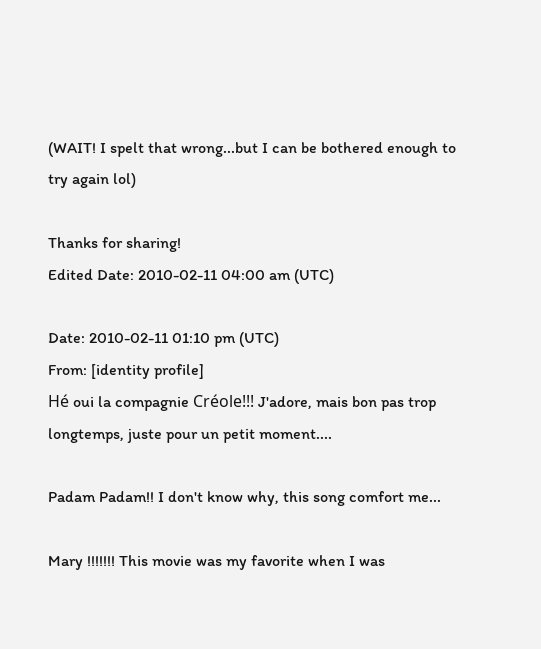(WAIT! I spelt that wrong...but I can be bothered enough to try again lol)

Thanks for sharing!
Edited Date: 2010-02-11 04:00 am (UTC)

Date: 2010-02-11 01:10 pm (UTC)
From: [identity profile]
Hé oui la compagnie Créole!!! J'adore, mais bon pas trop longtemps, juste pour un petit moment....

Padam Padam!! I don't know why, this song comfort me...

Mary !!!!!!! This movie was my favorite when I was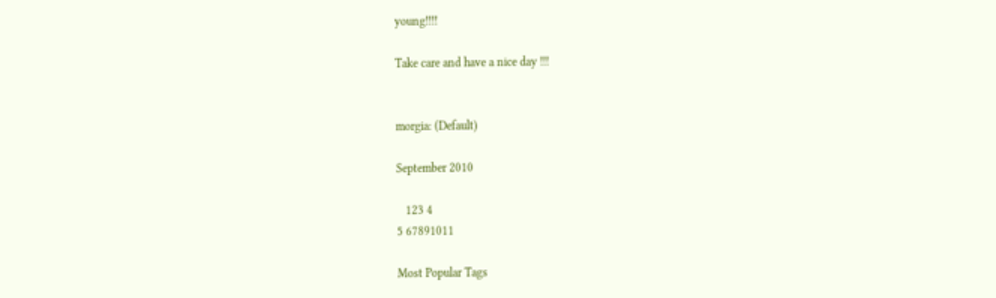young!!!!

Take care and have a nice day !!!


morgia: (Default)

September 2010

   123 4
5 67891011

Most Popular Tags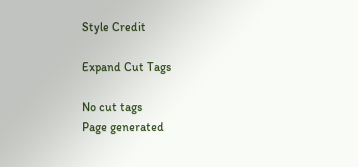Style Credit

Expand Cut Tags

No cut tags
Page generated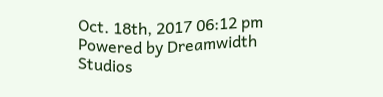Oct. 18th, 2017 06:12 pm
Powered by Dreamwidth Studios